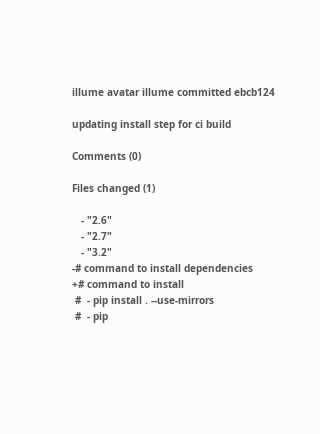illume avatar illume committed ebcb124

updating install step for ci build

Comments (0)

Files changed (1)

   - "2.6"
   - "2.7"
   - "3.2"
-# command to install dependencies
+# command to install
 #  - pip install . --use-mirrors
 #  - pip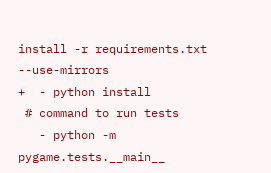install -r requirements.txt --use-mirrors
+  - python install
 # command to run tests
   - python -m pygame.tests.__main__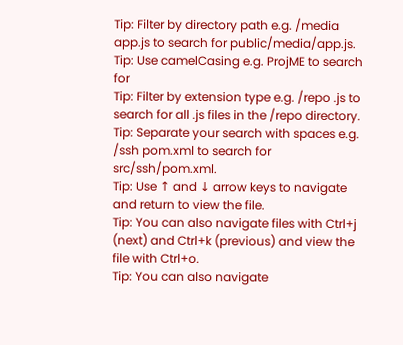Tip: Filter by directory path e.g. /media app.js to search for public/media/app.js.
Tip: Use camelCasing e.g. ProjME to search for
Tip: Filter by extension type e.g. /repo .js to search for all .js files in the /repo directory.
Tip: Separate your search with spaces e.g. /ssh pom.xml to search for src/ssh/pom.xml.
Tip: Use ↑ and ↓ arrow keys to navigate and return to view the file.
Tip: You can also navigate files with Ctrl+j (next) and Ctrl+k (previous) and view the file with Ctrl+o.
Tip: You can also navigate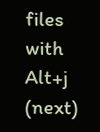files with Alt+j (next)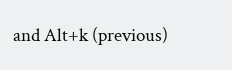and Alt+k (previous)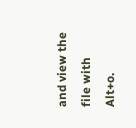and view the file with Alt+o.